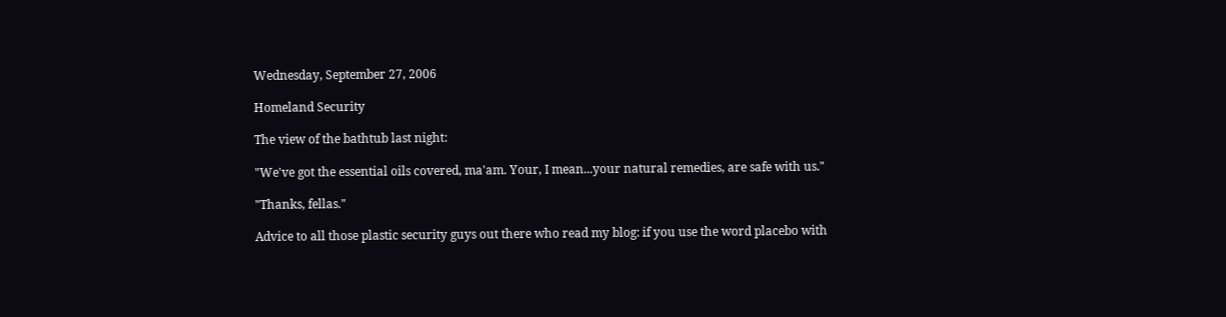Wednesday, September 27, 2006

Homeland Security

The view of the bathtub last night:

"We've got the essential oils covered, ma'am. Your, I mean...your natural remedies, are safe with us."

"Thanks, fellas."

Advice to all those plastic security guys out there who read my blog: if you use the word placebo with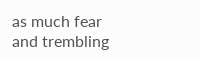as much fear and trembling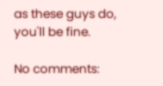as these guys do, you'll be fine.

No comments: